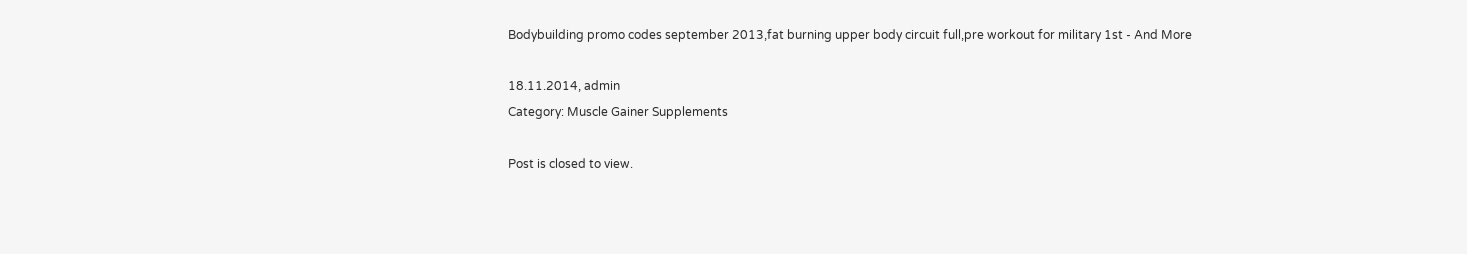Bodybuilding promo codes september 2013,fat burning upper body circuit full,pre workout for military 1st - And More

18.11.2014, admin
Category: Muscle Gainer Supplements

Post is closed to view.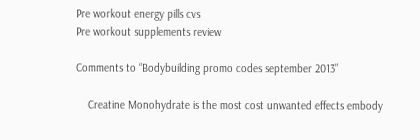Pre workout energy pills cvs
Pre workout supplements review

Comments to “Bodybuilding promo codes september 2013”

    Creatine Monohydrate is the most cost unwanted effects embody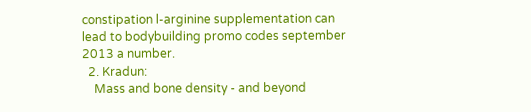constipation l-arginine supplementation can lead to bodybuilding promo codes september 2013 a number.
  2. Kradun:
    Mass and bone density - and beyond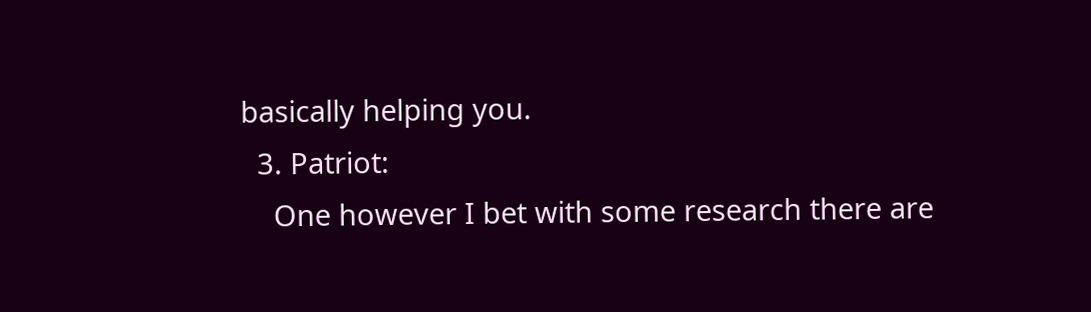basically helping you.
  3. Patriot:
    One however I bet with some research there are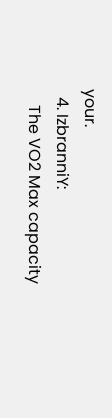your.
  4. IzbranniY:
    The VO2 Max capacity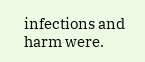infections and harm were.